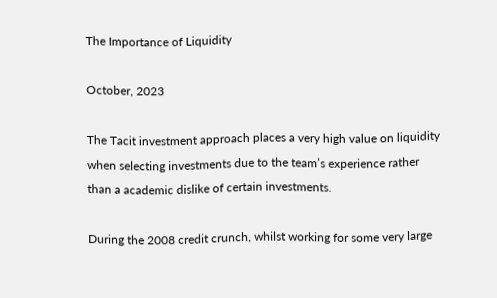The Importance of Liquidity

October, 2023

The Tacit investment approach places a very high value on liquidity when selecting investments due to the team’s experience rather than a academic dislike of certain investments.

During the 2008 credit crunch, whilst working for some very large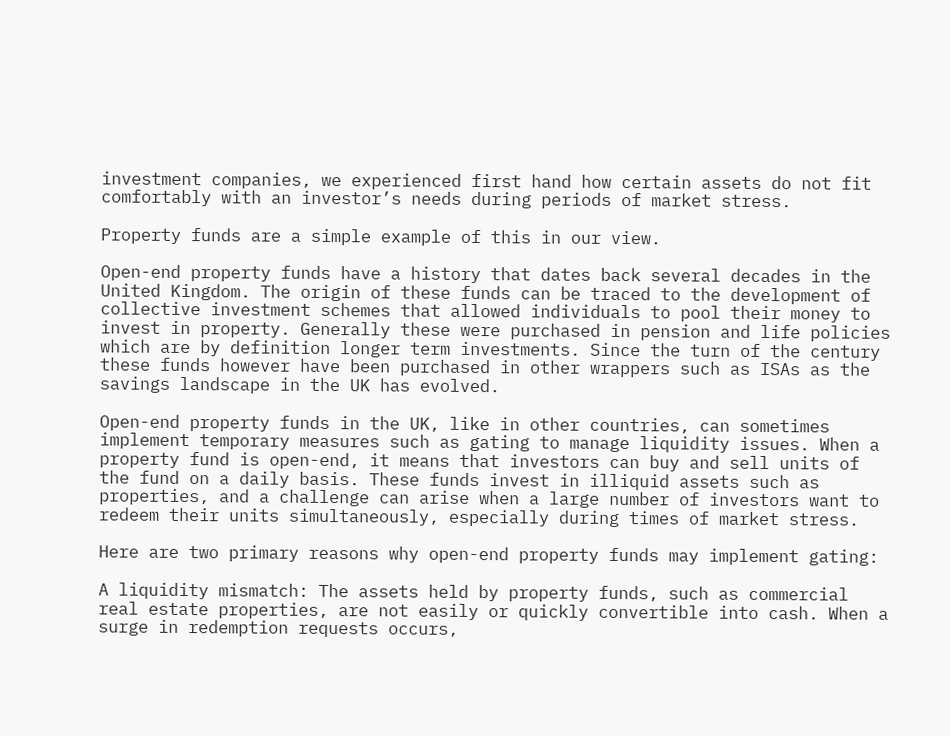investment companies, we experienced first hand how certain assets do not fit comfortably with an investor’s needs during periods of market stress.

Property funds are a simple example of this in our view.

Open-end property funds have a history that dates back several decades in the United Kingdom. The origin of these funds can be traced to the development of collective investment schemes that allowed individuals to pool their money to invest in property. Generally these were purchased in pension and life policies which are by definition longer term investments. Since the turn of the century these funds however have been purchased in other wrappers such as ISAs as the savings landscape in the UK has evolved.

Open-end property funds in the UK, like in other countries, can sometimes implement temporary measures such as gating to manage liquidity issues. When a property fund is open-end, it means that investors can buy and sell units of the fund on a daily basis. These funds invest in illiquid assets such as properties, and a challenge can arise when a large number of investors want to redeem their units simultaneously, especially during times of market stress.

Here are two primary reasons why open-end property funds may implement gating:

A liquidity mismatch: The assets held by property funds, such as commercial real estate properties, are not easily or quickly convertible into cash. When a surge in redemption requests occurs,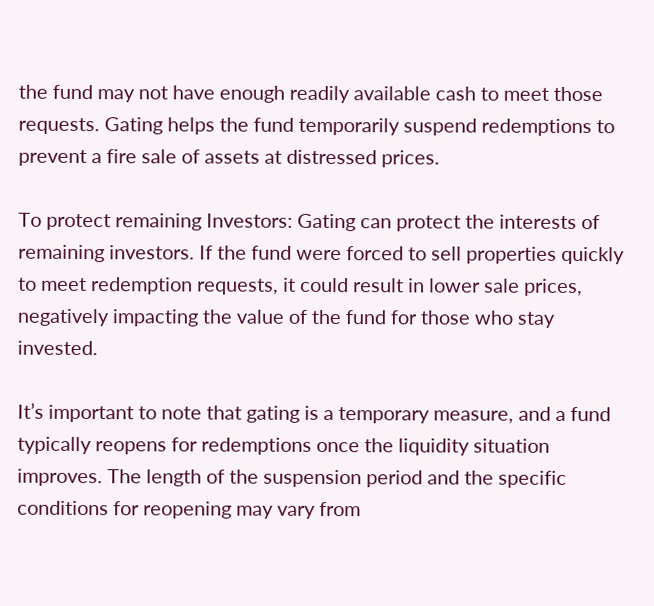the fund may not have enough readily available cash to meet those requests. Gating helps the fund temporarily suspend redemptions to prevent a fire sale of assets at distressed prices.

To protect remaining Investors: Gating can protect the interests of remaining investors. If the fund were forced to sell properties quickly to meet redemption requests, it could result in lower sale prices, negatively impacting the value of the fund for those who stay invested.

It’s important to note that gating is a temporary measure, and a fund typically reopens for redemptions once the liquidity situation improves. The length of the suspension period and the specific conditions for reopening may vary from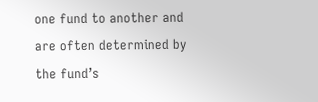one fund to another and are often determined by the fund’s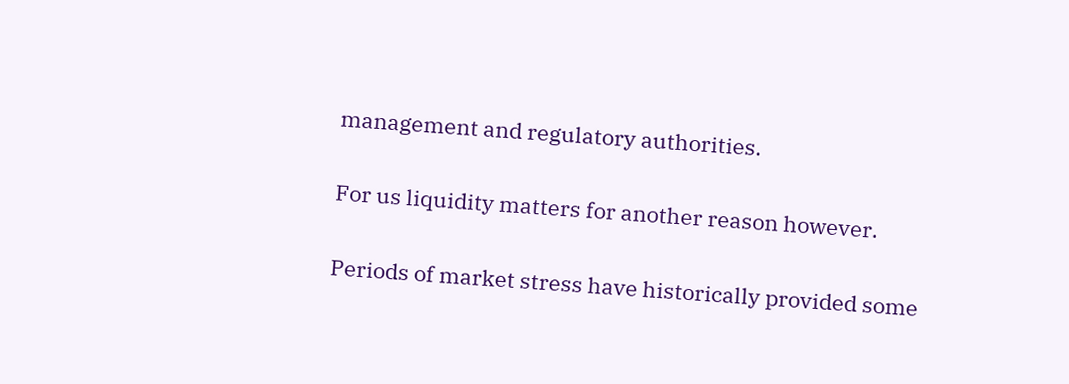management and regulatory authorities.

For us liquidity matters for another reason however.

Periods of market stress have historically provided some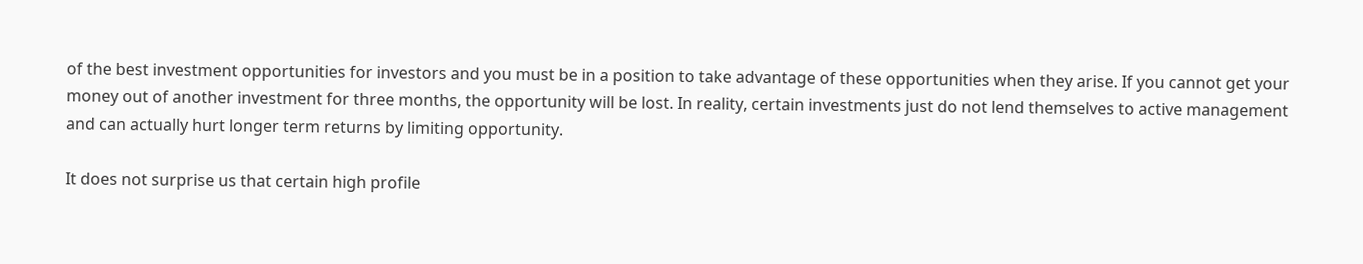of the best investment opportunities for investors and you must be in a position to take advantage of these opportunities when they arise. If you cannot get your money out of another investment for three months, the opportunity will be lost. In reality, certain investments just do not lend themselves to active management and can actually hurt longer term returns by limiting opportunity.

It does not surprise us that certain high profile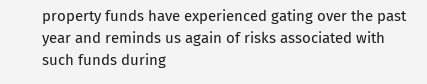property funds have experienced gating over the past year and reminds us again of risks associated with such funds during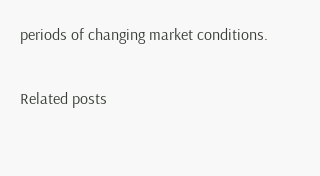periods of changing market conditions.

Related posts